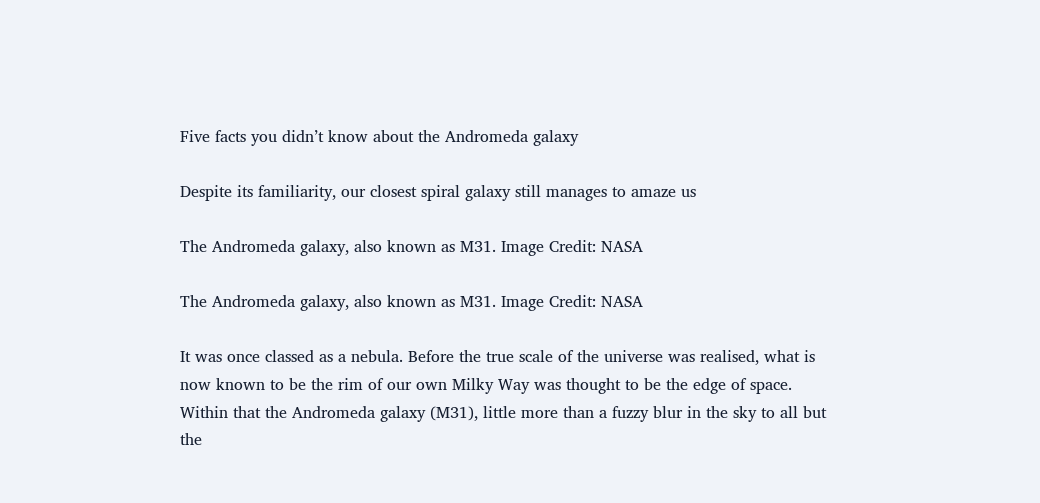Five facts you didn’t know about the Andromeda galaxy

Despite its familiarity, our closest spiral galaxy still manages to amaze us

The Andromeda galaxy, also known as M31. Image Credit: NASA

The Andromeda galaxy, also known as M31. Image Credit: NASA

It was once classed as a nebula. Before the true scale of the universe was realised, what is now known to be the rim of our own Milky Way was thought to be the edge of space. Within that the Andromeda galaxy (M31), little more than a fuzzy blur in the sky to all but the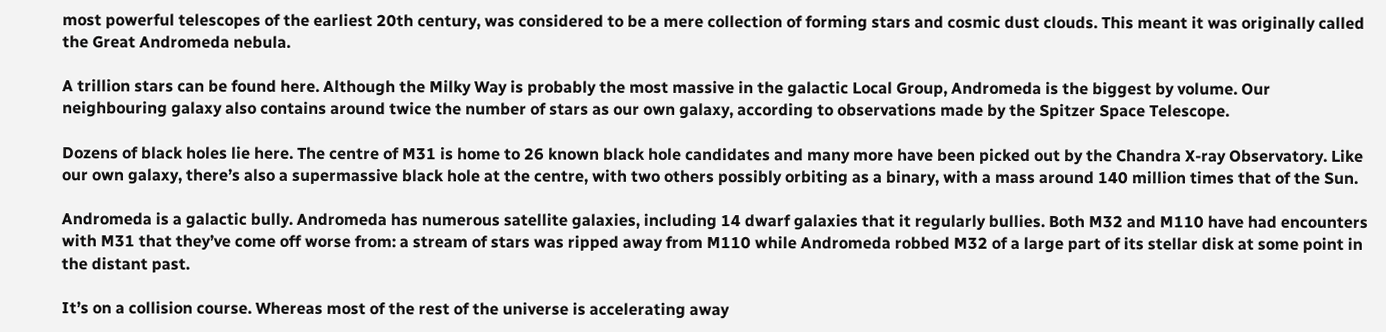most powerful telescopes of the earliest 20th century, was considered to be a mere collection of forming stars and cosmic dust clouds. This meant it was originally called the Great Andromeda nebula.

A trillion stars can be found here. Although the Milky Way is probably the most massive in the galactic Local Group, Andromeda is the biggest by volume. Our neighbouring galaxy also contains around twice the number of stars as our own galaxy, according to observations made by the Spitzer Space Telescope.

Dozens of black holes lie here. The centre of M31 is home to 26 known black hole candidates and many more have been picked out by the Chandra X-ray Observatory. Like our own galaxy, there’s also a supermassive black hole at the centre, with two others possibly orbiting as a binary, with a mass around 140 million times that of the Sun.

Andromeda is a galactic bully. Andromeda has numerous satellite galaxies, including 14 dwarf galaxies that it regularly bullies. Both M32 and M110 have had encounters with M31 that they’ve come off worse from: a stream of stars was ripped away from M110 while Andromeda robbed M32 of a large part of its stellar disk at some point in the distant past.

It’s on a collision course. Whereas most of the rest of the universe is accelerating away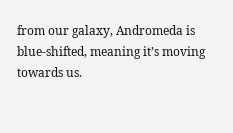from our galaxy, Andromeda is blue-shifted, meaning it’s moving towards us.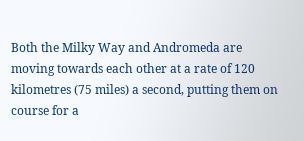Both the Milky Way and Andromeda are moving towards each other at a rate of 120 kilometres (75 miles) a second, putting them on course for a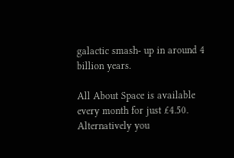galactic smash- up in around 4 billion years.

All About Space is available every month for just £4.50. Alternatively you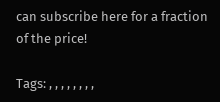can subscribe here for a fraction of the price!

Tags: , , , , , , , ,